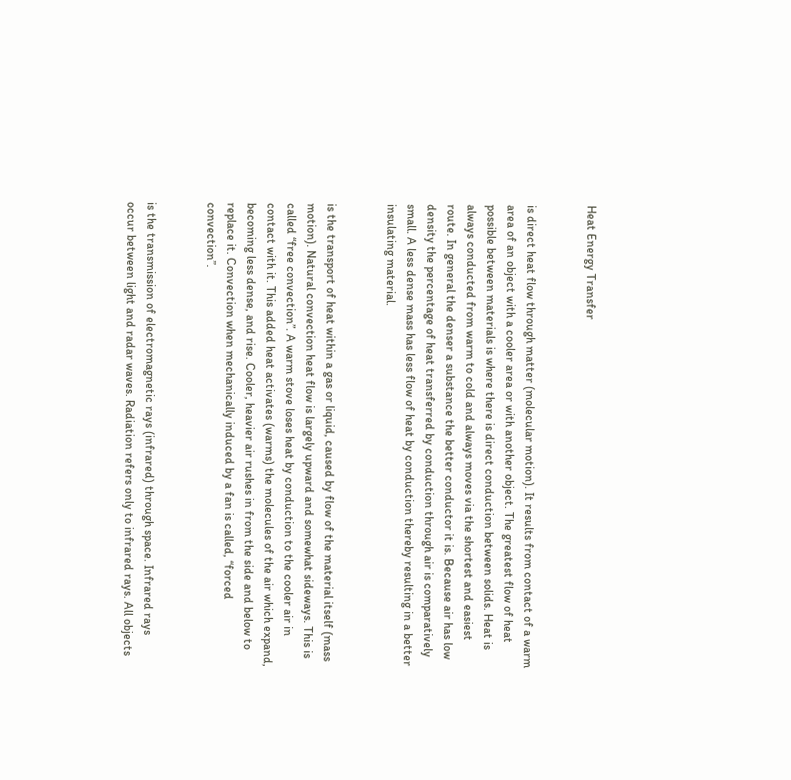Heat Energy Transfer


is direct heat flow through matter (molecular motion). It results from contact of a warm area of an object with a cooler area or with another object. The greatest flow of heat possible between materials is where there is direct conduction between solids. Heat is always conducted from warm to cold and always moves via the shortest and easiest route. In general the denser a substance the better conductor it is. Because air has low density the percentage of heat transferred by conduction through air is comparatively small. A less dense mass has less flow of heat by conduction thereby resulting in a better insulating material.


is the transport of heat within a gas or liquid, caused by flow of the material itself (mass motion). Natural convection heat flow is largely upward and somewhat sideways. This is called “free convection”. A warm stove loses heat by conduction to the cooler air in contact with it. This added heat activates (warms) the molecules of the air which expand, becoming less dense, and rise. Cooler, heavier air rushes in from the side and below to replace it. Convection when mechanically induced by a fan is called, “forced convection”.


is the transmission of electromagnetic rays (infrared) through space. Infrared rays occur between light and radar waves. Radiation refers only to infrared rays. All objects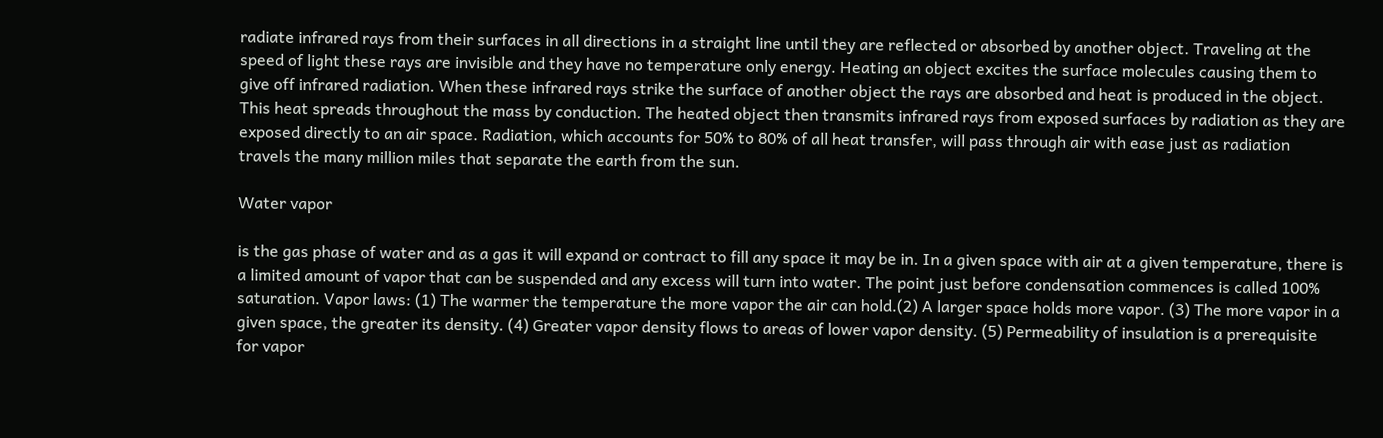radiate infrared rays from their surfaces in all directions in a straight line until they are reflected or absorbed by another object. Traveling at the speed of light these rays are invisible and they have no temperature only energy. Heating an object excites the surface molecules causing them to give off infrared radiation. When these infrared rays strike the surface of another object the rays are absorbed and heat is produced in the object. This heat spreads throughout the mass by conduction. The heated object then transmits infrared rays from exposed surfaces by radiation as they are exposed directly to an air space. Radiation, which accounts for 50% to 80% of all heat transfer, will pass through air with ease just as radiation travels the many million miles that separate the earth from the sun.

Water vapor

is the gas phase of water and as a gas it will expand or contract to fill any space it may be in. In a given space with air at a given temperature, there is a limited amount of vapor that can be suspended and any excess will turn into water. The point just before condensation commences is called 100% saturation. Vapor laws: (1) The warmer the temperature the more vapor the air can hold.(2) A larger space holds more vapor. (3) The more vapor in a given space, the greater its density. (4) Greater vapor density flows to areas of lower vapor density. (5) Permeability of insulation is a prerequisite for vapor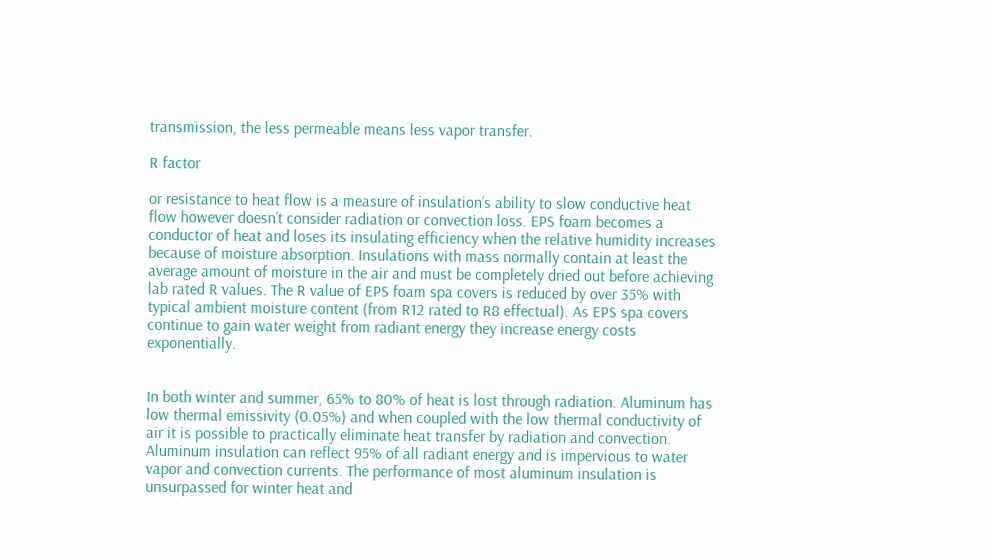transmission, the less permeable means less vapor transfer.

R factor

or resistance to heat flow is a measure of insulation’s ability to slow conductive heat flow however doesn’t consider radiation or convection loss. EPS foam becomes a conductor of heat and loses its insulating efficiency when the relative humidity increases because of moisture absorption. Insulations with mass normally contain at least the average amount of moisture in the air and must be completely dried out before achieving lab rated R values. The R value of EPS foam spa covers is reduced by over 35% with typical ambient moisture content (from R12 rated to R8 effectual). As EPS spa covers continue to gain water weight from radiant energy they increase energy costs exponentially.


In both winter and summer, 65% to 80% of heat is lost through radiation. Aluminum has low thermal emissivity (0.05%) and when coupled with the low thermal conductivity of air it is possible to practically eliminate heat transfer by radiation and convection. Aluminum insulation can reflect 95% of all radiant energy and is impervious to water vapor and convection currents. The performance of most aluminum insulation is unsurpassed for winter heat and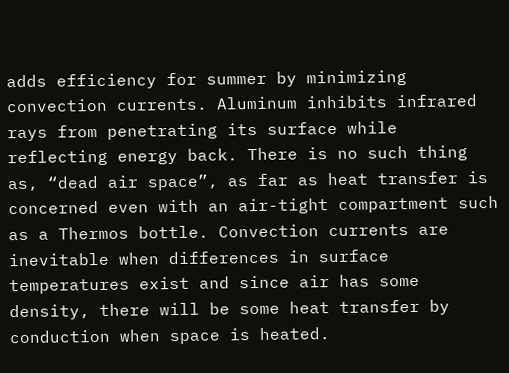adds efficiency for summer by minimizing convection currents. Aluminum inhibits infrared rays from penetrating its surface while reflecting energy back. There is no such thing as, “dead air space”, as far as heat transfer is concerned even with an air-tight compartment such as a Thermos bottle. Convection currents are inevitable when differences in surface temperatures exist and since air has some density, there will be some heat transfer by conduction when space is heated.